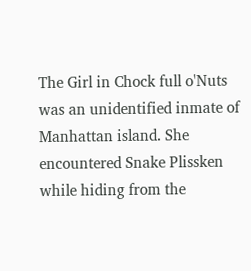The Girl in Chock full o'Nuts was an unidentified inmate of Manhattan island. She encountered Snake Plissken while hiding from the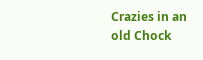Crazies in an old Chock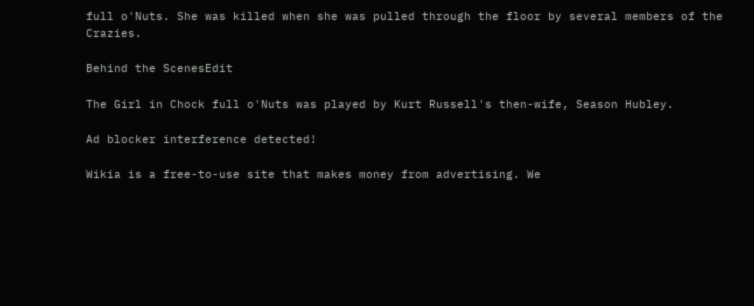full o'Nuts. She was killed when she was pulled through the floor by several members of the Crazies.

Behind the ScenesEdit

The Girl in Chock full o'Nuts was played by Kurt Russell's then-wife, Season Hubley.

Ad blocker interference detected!

Wikia is a free-to-use site that makes money from advertising. We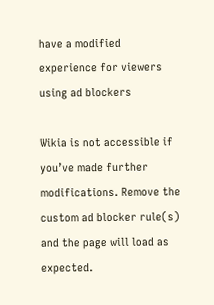have a modified experience for viewers using ad blockers

Wikia is not accessible if you’ve made further modifications. Remove the custom ad blocker rule(s) and the page will load as expected.